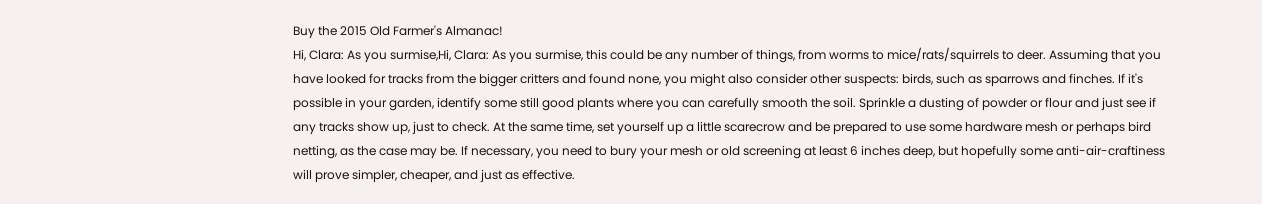Buy the 2015 Old Farmer's Almanac!
Hi, Clara: As you surmise,Hi, Clara: As you surmise, this could be any number of things, from worms to mice/rats/squirrels to deer. Assuming that you have looked for tracks from the bigger critters and found none, you might also consider other suspects: birds, such as sparrows and finches. If it's possible in your garden, identify some still good plants where you can carefully smooth the soil. Sprinkle a dusting of powder or flour and just see if any tracks show up, just to check. At the same time, set yourself up a little scarecrow and be prepared to use some hardware mesh or perhaps bird netting, as the case may be. If necessary, you need to bury your mesh or old screening at least 6 inches deep, but hopefully some anti-air-craftiness will prove simpler, cheaper, and just as effective.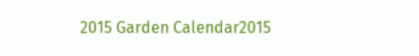2015 Garden Calendar2015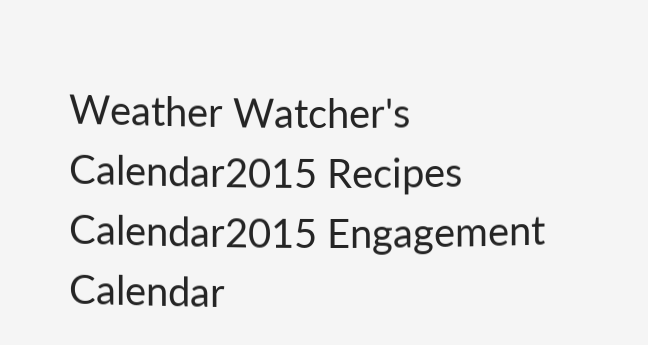Weather Watcher's Calendar2015 Recipes Calendar2015 Engagement Calendar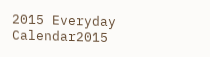2015 Everyday Calendar2015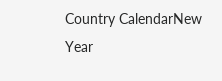Country CalendarNew Year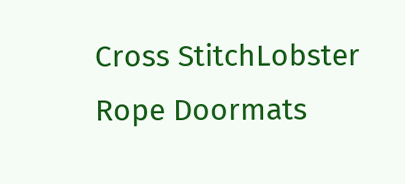Cross StitchLobster Rope Doormats